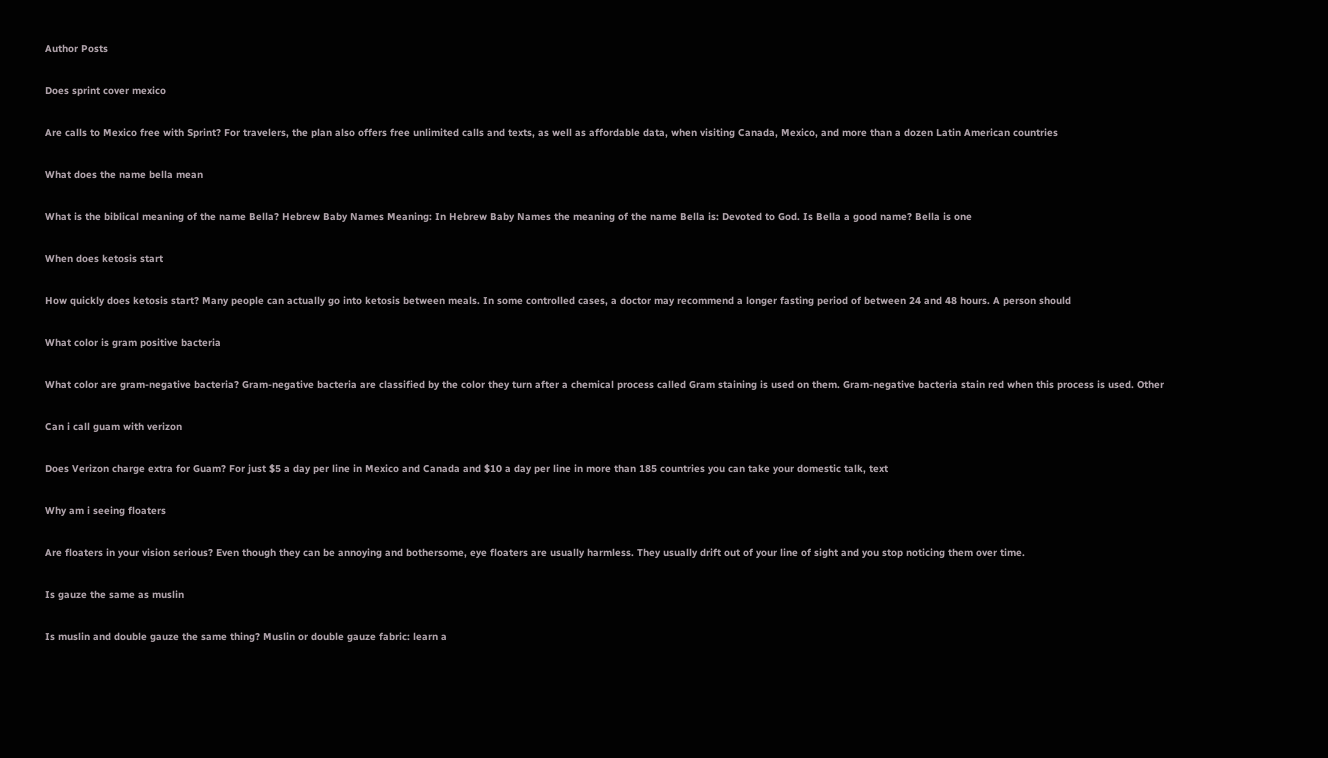Author Posts

Does sprint cover mexico

Are calls to Mexico free with Sprint? For travelers, the plan also offers free unlimited calls and texts, as well as affordable data, when visiting Canada, Mexico, and more than a dozen Latin American countries

What does the name bella mean

What is the biblical meaning of the name Bella? Hebrew Baby Names Meaning: In Hebrew Baby Names the meaning of the name Bella is: Devoted to God. Is Bella a good name? Bella is one

When does ketosis start

How quickly does ketosis start? Many people can actually go into ketosis between meals. In some controlled cases, a doctor may recommend a longer fasting period of between 24 and 48 hours. A person should

What color is gram positive bacteria

What color are gram-negative bacteria? Gram-negative bacteria are classified by the color they turn after a chemical process called Gram staining is used on them. Gram-negative bacteria stain red when this process is used. Other

Can i call guam with verizon

Does Verizon charge extra for Guam? For just $5 a day per line in Mexico and Canada and $10 a day per line in more than 185 countries you can take your domestic talk, text

Why am i seeing floaters

Are floaters in your vision serious? Even though they can be annoying and bothersome, eye floaters are usually harmless. They usually drift out of your line of sight and you stop noticing them over time.

Is gauze the same as muslin

Is muslin and double gauze the same thing? Muslin or double gauze fabric: learn a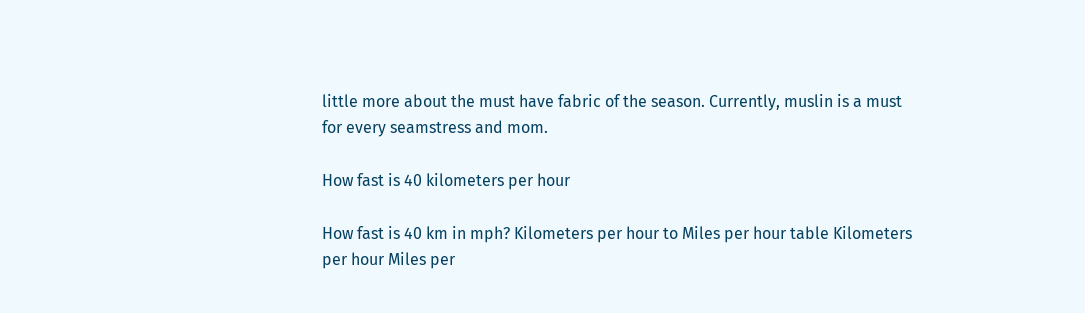little more about the must have fabric of the season. Currently, muslin is a must for every seamstress and mom.

How fast is 40 kilometers per hour

How fast is 40 km in mph? Kilometers per hour to Miles per hour table Kilometers per hour Miles per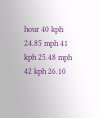hour 40 kph 24.85 mph 41 kph 25.48 mph 42 kph 26.10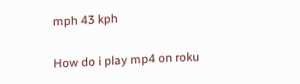mph 43 kph

How do i play mp4 on roku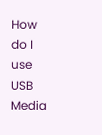How do I use USB Media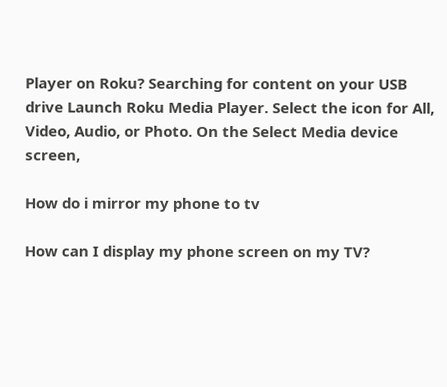Player on Roku? Searching for content on your USB drive Launch Roku Media Player. Select the icon for All, Video, Audio, or Photo. On the Select Media device screen,

How do i mirror my phone to tv

How can I display my phone screen on my TV?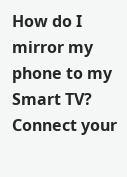How do I mirror my phone to my Smart TV? Connect your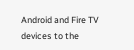Android and Fire TV devices to the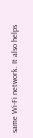same Wi-Fi network. It also helps